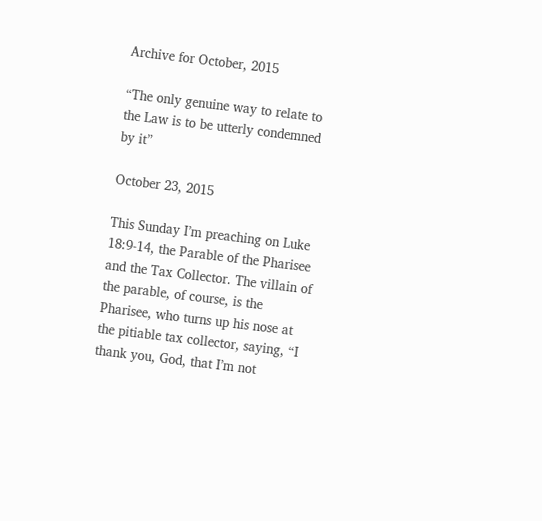Archive for October, 2015

“The only genuine way to relate to the Law is to be utterly condemned by it”

October 23, 2015

This Sunday I’m preaching on Luke 18:9-14, the Parable of the Pharisee and the Tax Collector. The villain of the parable, of course, is the Pharisee, who turns up his nose at the pitiable tax collector, saying, “I thank you, God, that I’m not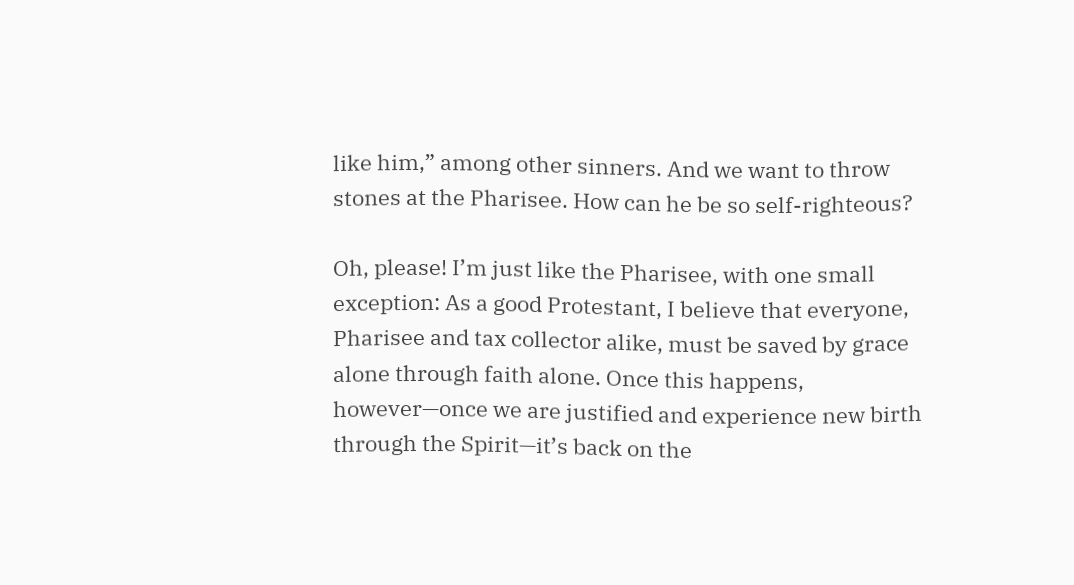like him,” among other sinners. And we want to throw stones at the Pharisee. How can he be so self-righteous?

Oh, please! I’m just like the Pharisee, with one small exception: As a good Protestant, I believe that everyone, Pharisee and tax collector alike, must be saved by grace alone through faith alone. Once this happens, however—once we are justified and experience new birth through the Spirit—it’s back on the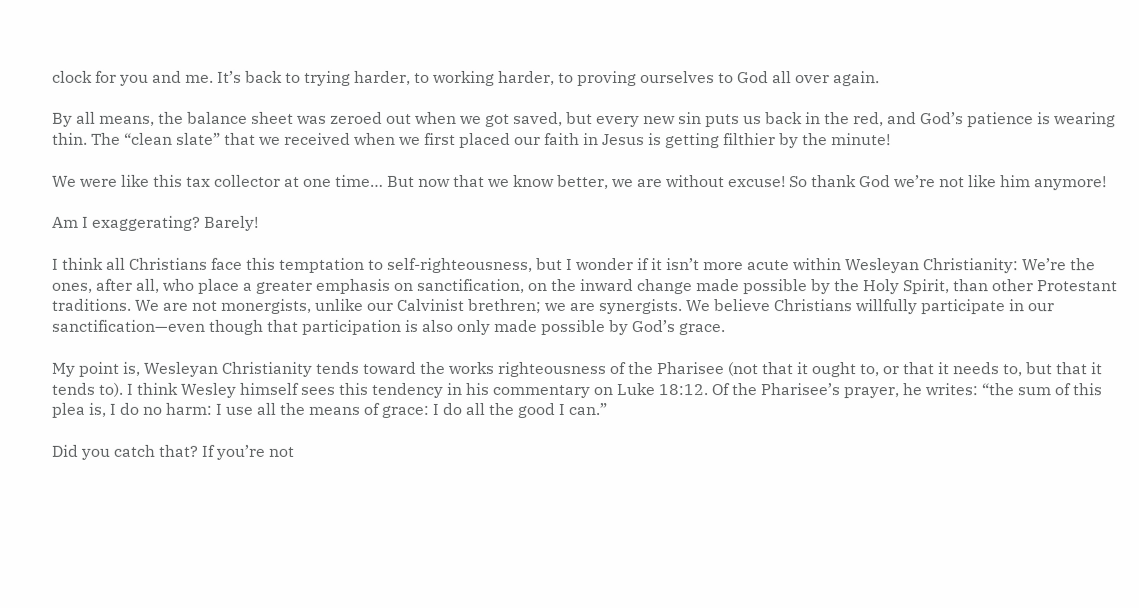clock for you and me. It’s back to trying harder, to working harder, to proving ourselves to God all over again.

By all means, the balance sheet was zeroed out when we got saved, but every new sin puts us back in the red, and God’s patience is wearing thin. The “clean slate” that we received when we first placed our faith in Jesus is getting filthier by the minute!

We were like this tax collector at one time… But now that we know better, we are without excuse! So thank God we’re not like him anymore!

Am I exaggerating? Barely!

I think all Christians face this temptation to self-righteousness, but I wonder if it isn’t more acute within Wesleyan Christianity: We’re the ones, after all, who place a greater emphasis on sanctification, on the inward change made possible by the Holy Spirit, than other Protestant traditions. We are not monergists, unlike our Calvinist brethren; we are synergists. We believe Christians willfully participate in our sanctification—even though that participation is also only made possible by God’s grace.

My point is, Wesleyan Christianity tends toward the works righteousness of the Pharisee (not that it ought to, or that it needs to, but that it tends to). I think Wesley himself sees this tendency in his commentary on Luke 18:12. Of the Pharisee’s prayer, he writes: “the sum of this plea is, I do no harm: I use all the means of grace: I do all the good I can.”

Did you catch that? If you’re not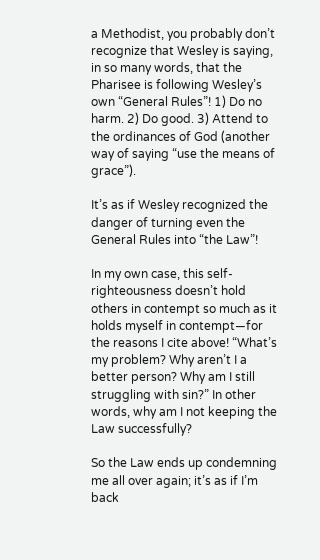a Methodist, you probably don’t recognize that Wesley is saying, in so many words, that the Pharisee is following Wesley’s own “General Rules”! 1) Do no harm. 2) Do good. 3) Attend to the ordinances of God (another way of saying “use the means of grace”).

It’s as if Wesley recognized the danger of turning even the General Rules into “the Law”!

In my own case, this self-righteousness doesn’t hold others in contempt so much as it holds myself in contempt—for the reasons I cite above! “What’s my problem? Why aren’t I a better person? Why am I still struggling with sin?” In other words, why am I not keeping the Law successfully?

So the Law ends up condemning me all over again; it’s as if I’m back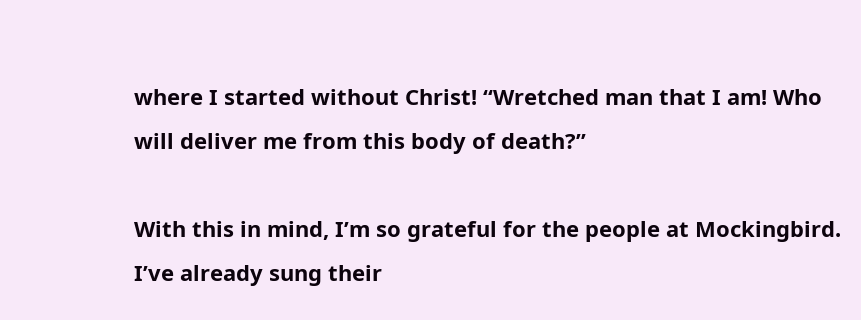where I started without Christ! “Wretched man that I am! Who will deliver me from this body of death?”

With this in mind, I’m so grateful for the people at Mockingbird. I’ve already sung their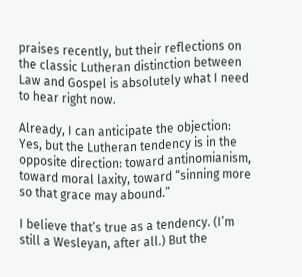praises recently, but their reflections on the classic Lutheran distinction between Law and Gospel is absolutely what I need to hear right now.

Already, I can anticipate the objection: Yes, but the Lutheran tendency is in the opposite direction: toward antinomianism, toward moral laxity, toward “sinning more so that grace may abound.”

I believe that’s true as a tendency. (I’m still a Wesleyan, after all.) But the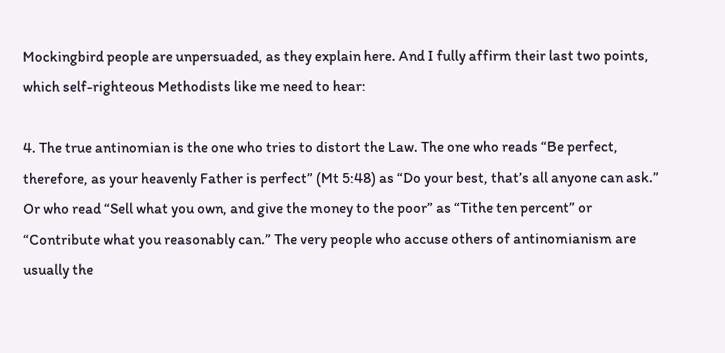Mockingbird people are unpersuaded, as they explain here. And I fully affirm their last two points, which self-righteous Methodists like me need to hear:

4. The true antinomian is the one who tries to distort the Law. The one who reads “Be perfect, therefore, as your heavenly Father is perfect” (Mt 5:48) as “Do your best, that’s all anyone can ask.” Or who read “Sell what you own, and give the money to the poor” as “Tithe ten percent” or “Contribute what you reasonably can.” The very people who accuse others of antinomianism are usually the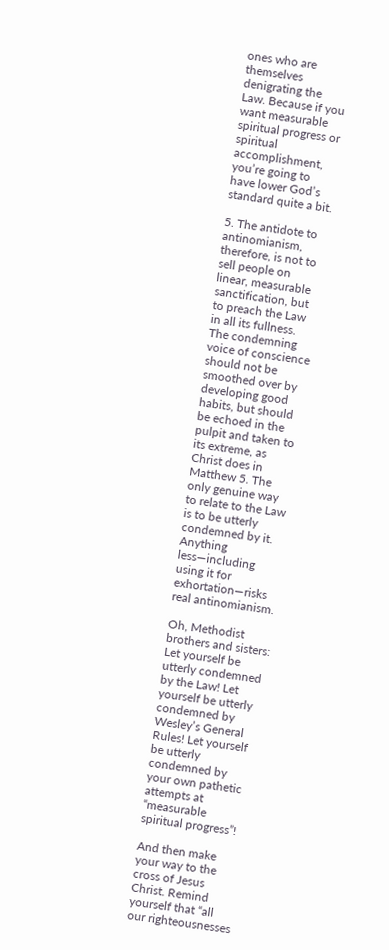ones who are themselves denigrating the Law. Because if you want measurable spiritual progress or spiritual accomplishment, you’re going to have lower God’s standard quite a bit.

5. The antidote to antinomianism, therefore, is not to sell people on linear, measurable sanctification, but to preach the Law in all its fullness. The condemning voice of conscience should not be smoothed over by developing good habits, but should be echoed in the pulpit and taken to its extreme, as Christ does in Matthew 5. The only genuine way to relate to the Law is to be utterly condemned by it. Anything less—including using it for exhortation—risks real antinomianism.

Oh, Methodist brothers and sisters: Let yourself be utterly condemned by the Law! Let yourself be utterly condemned by Wesley’s General Rules! Let yourself be utterly condemned by your own pathetic attempts at “measurable spiritual progress”!

And then make your way to the cross of Jesus Christ. Remind yourself that “all our righteousnesses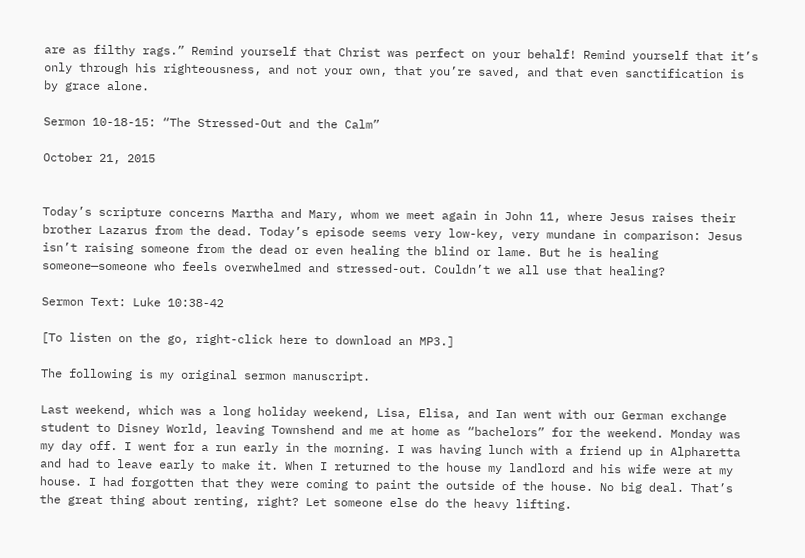are as filthy rags.” Remind yourself that Christ was perfect on your behalf! Remind yourself that it’s only through his righteousness, and not your own, that you’re saved, and that even sanctification is by grace alone.

Sermon 10-18-15: “The Stressed-Out and the Calm”

October 21, 2015


Today’s scripture concerns Martha and Mary, whom we meet again in John 11, where Jesus raises their brother Lazarus from the dead. Today’s episode seems very low-key, very mundane in comparison: Jesus isn’t raising someone from the dead or even healing the blind or lame. But he is healing someone—someone who feels overwhelmed and stressed-out. Couldn’t we all use that healing?

Sermon Text: Luke 10:38-42

[To listen on the go, right-click here to download an MP3.]

The following is my original sermon manuscript.

Last weekend, which was a long holiday weekend, Lisa, Elisa, and Ian went with our German exchange student to Disney World, leaving Townshend and me at home as “bachelors” for the weekend. Monday was my day off. I went for a run early in the morning. I was having lunch with a friend up in Alpharetta and had to leave early to make it. When I returned to the house my landlord and his wife were at my house. I had forgotten that they were coming to paint the outside of the house. No big deal. That’s the great thing about renting, right? Let someone else do the heavy lifting.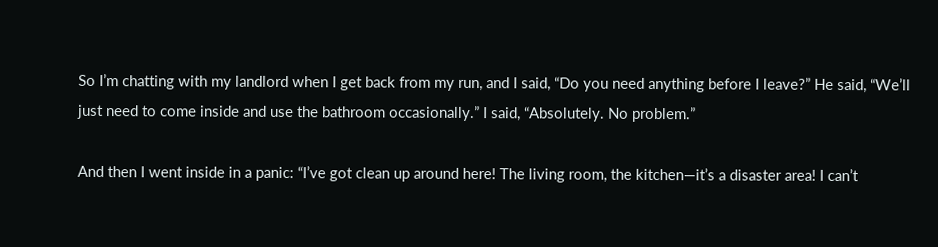So I’m chatting with my landlord when I get back from my run, and I said, “Do you need anything before I leave?” He said, “We’ll just need to come inside and use the bathroom occasionally.” I said, “Absolutely. No problem.”

And then I went inside in a panic: “I’ve got clean up around here! The living room, the kitchen—it’s a disaster area! I can’t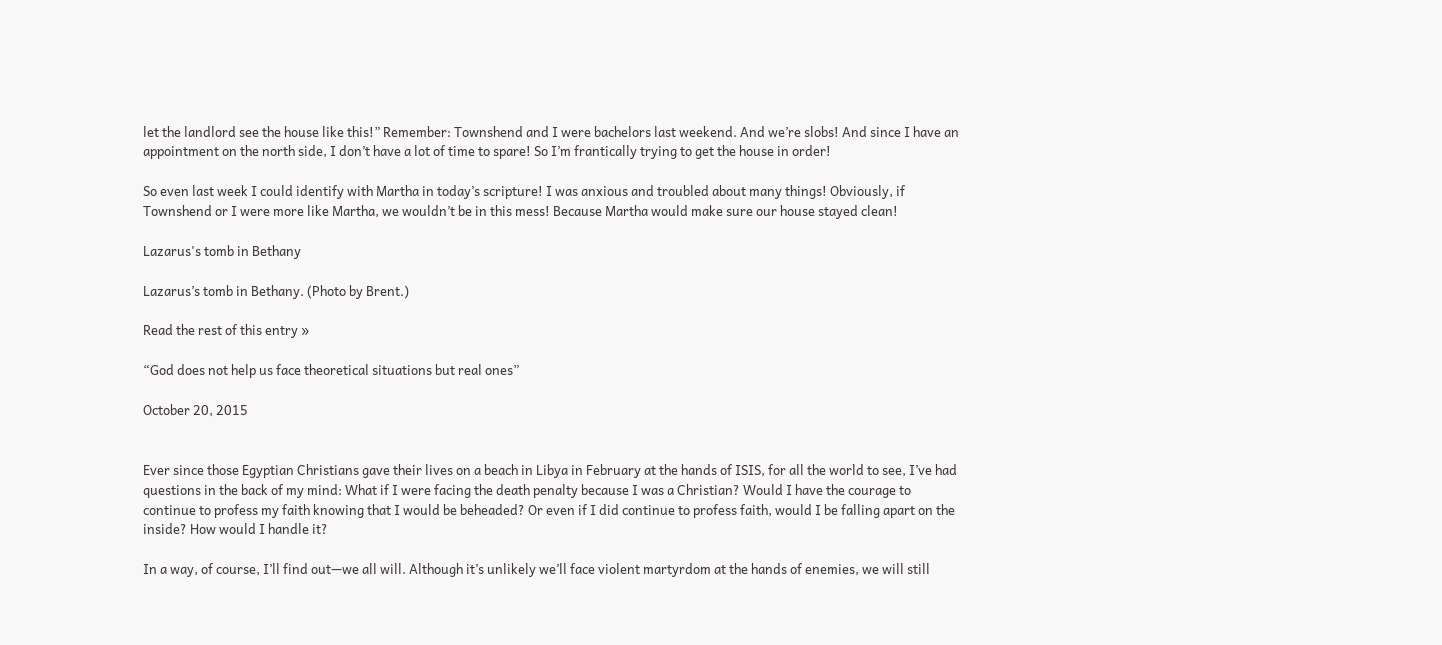let the landlord see the house like this!” Remember: Townshend and I were bachelors last weekend. And we’re slobs! And since I have an appointment on the north side, I don’t have a lot of time to spare! So I’m frantically trying to get the house in order!

So even last week I could identify with Martha in today’s scripture! I was anxious and troubled about many things! Obviously, if Townshend or I were more like Martha, we wouldn’t be in this mess! Because Martha would make sure our house stayed clean!

Lazarus's tomb in Bethany

Lazarus’s tomb in Bethany. (Photo by Brent.)

Read the rest of this entry »

“God does not help us face theoretical situations but real ones”

October 20, 2015


Ever since those Egyptian Christians gave their lives on a beach in Libya in February at the hands of ISIS, for all the world to see, I’ve had questions in the back of my mind: What if I were facing the death penalty because I was a Christian? Would I have the courage to continue to profess my faith knowing that I would be beheaded? Or even if I did continue to profess faith, would I be falling apart on the inside? How would I handle it?

In a way, of course, I’ll find out—we all will. Although it’s unlikely we’ll face violent martyrdom at the hands of enemies, we will still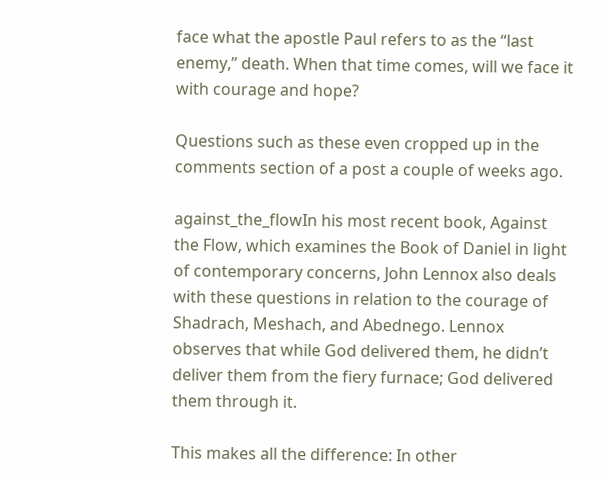face what the apostle Paul refers to as the “last enemy,” death. When that time comes, will we face it with courage and hope?

Questions such as these even cropped up in the comments section of a post a couple of weeks ago.

against_the_flowIn his most recent book, Against the Flow, which examines the Book of Daniel in light of contemporary concerns, John Lennox also deals with these questions in relation to the courage of Shadrach, Meshach, and Abednego. Lennox observes that while God delivered them, he didn’t deliver them from the fiery furnace; God delivered them through it.

This makes all the difference: In other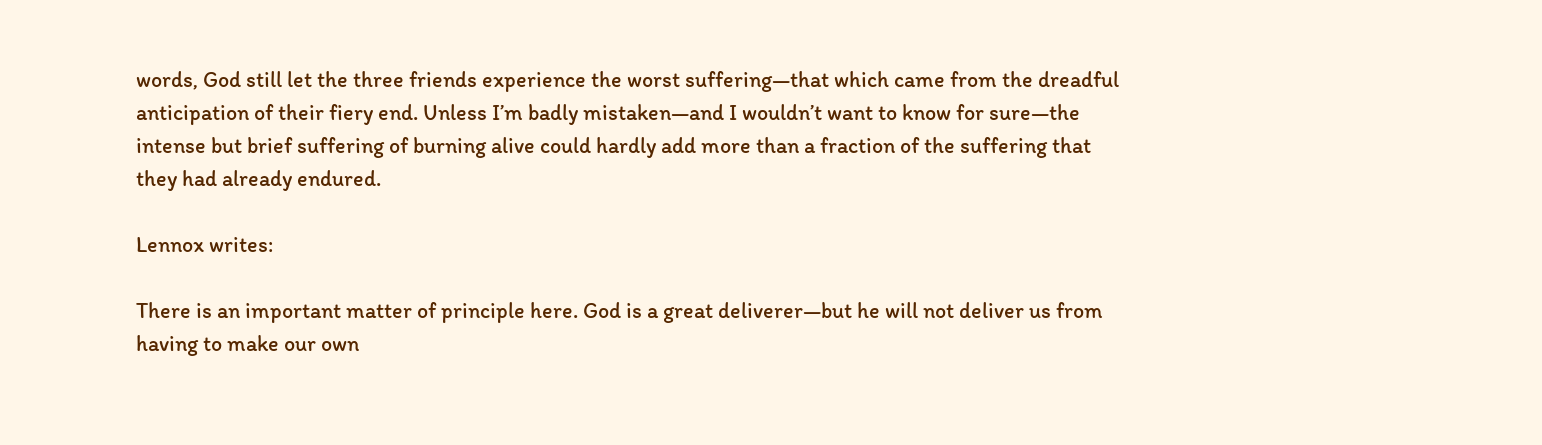words, God still let the three friends experience the worst suffering—that which came from the dreadful anticipation of their fiery end. Unless I’m badly mistaken—and I wouldn’t want to know for sure—the intense but brief suffering of burning alive could hardly add more than a fraction of the suffering that they had already endured.

Lennox writes:

There is an important matter of principle here. God is a great deliverer—but he will not deliver us from having to make our own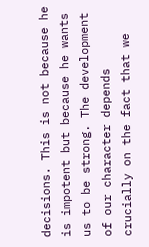decisions. This is not because he is impotent but because he wants us to be strong. The development of our character depends crucially on the fact that we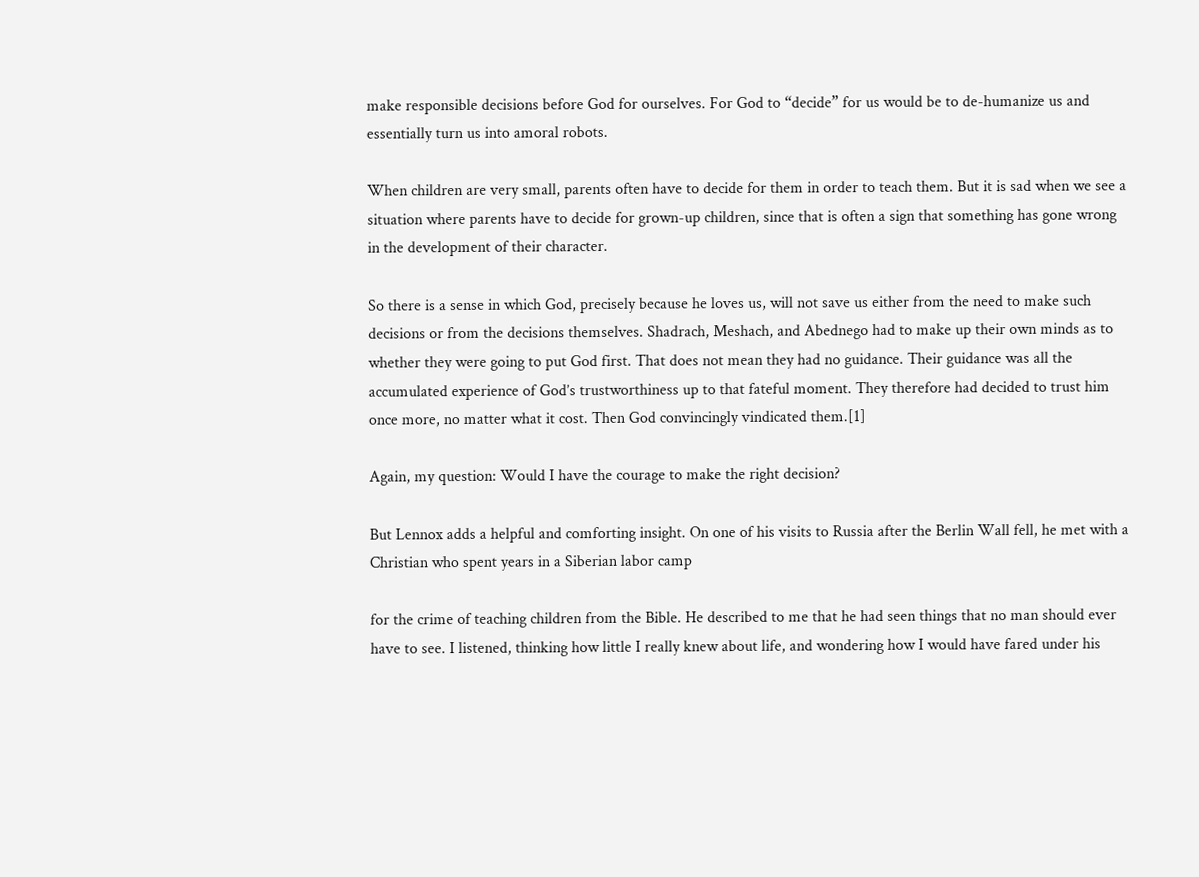make responsible decisions before God for ourselves. For God to “decide” for us would be to de-humanize us and essentially turn us into amoral robots.

When children are very small, parents often have to decide for them in order to teach them. But it is sad when we see a situation where parents have to decide for grown-up children, since that is often a sign that something has gone wrong in the development of their character.

So there is a sense in which God, precisely because he loves us, will not save us either from the need to make such decisions or from the decisions themselves. Shadrach, Meshach, and Abednego had to make up their own minds as to whether they were going to put God first. That does not mean they had no guidance. Their guidance was all the accumulated experience of God’s trustworthiness up to that fateful moment. They therefore had decided to trust him once more, no matter what it cost. Then God convincingly vindicated them.[1]

Again, my question: Would I have the courage to make the right decision?

But Lennox adds a helpful and comforting insight. On one of his visits to Russia after the Berlin Wall fell, he met with a Christian who spent years in a Siberian labor camp

for the crime of teaching children from the Bible. He described to me that he had seen things that no man should ever have to see. I listened, thinking how little I really knew about life, and wondering how I would have fared under his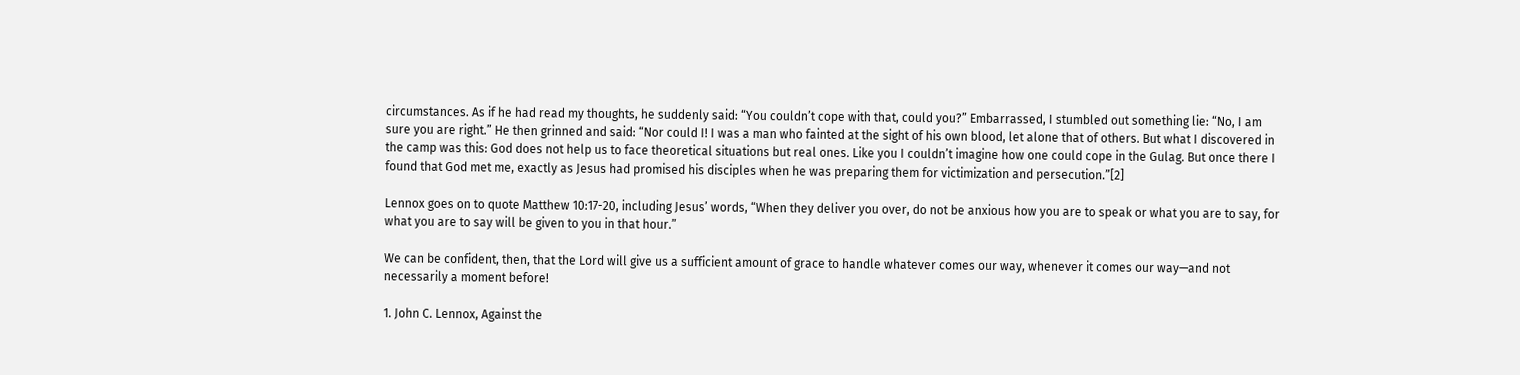circumstances. As if he had read my thoughts, he suddenly said: “You couldn’t cope with that, could you?” Embarrassed, I stumbled out something lie: “No, I am sure you are right.” He then grinned and said: “Nor could I! I was a man who fainted at the sight of his own blood, let alone that of others. But what I discovered in the camp was this: God does not help us to face theoretical situations but real ones. Like you I couldn’t imagine how one could cope in the Gulag. But once there I found that God met me, exactly as Jesus had promised his disciples when he was preparing them for victimization and persecution.”[2]

Lennox goes on to quote Matthew 10:17-20, including Jesus’ words, “When they deliver you over, do not be anxious how you are to speak or what you are to say, for what you are to say will be given to you in that hour.”

We can be confident, then, that the Lord will give us a sufficient amount of grace to handle whatever comes our way, whenever it comes our way—and not necessarily a moment before!

1. John C. Lennox, Against the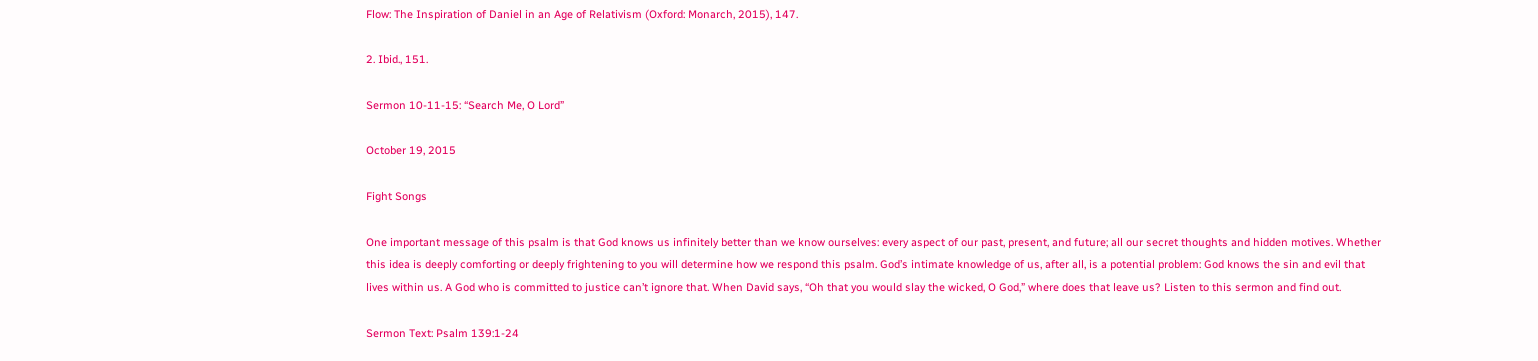Flow: The Inspiration of Daniel in an Age of Relativism (Oxford: Monarch, 2015), 147.

2. Ibid., 151.

Sermon 10-11-15: “Search Me, O Lord”

October 19, 2015

Fight Songs

One important message of this psalm is that God knows us infinitely better than we know ourselves: every aspect of our past, present, and future; all our secret thoughts and hidden motives. Whether this idea is deeply comforting or deeply frightening to you will determine how we respond this psalm. God’s intimate knowledge of us, after all, is a potential problem: God knows the sin and evil that lives within us. A God who is committed to justice can’t ignore that. When David says, “Oh that you would slay the wicked, O God,” where does that leave us? Listen to this sermon and find out.

Sermon Text: Psalm 139:1-24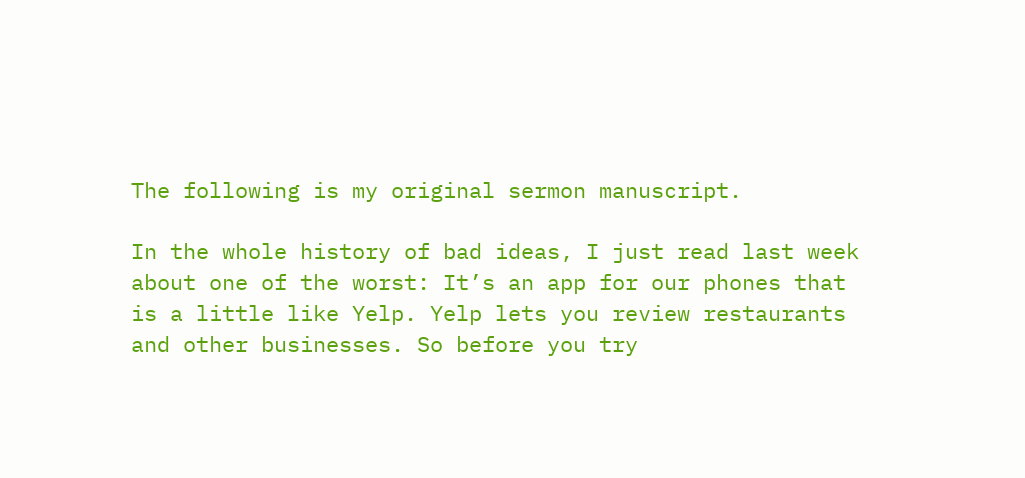The following is my original sermon manuscript.

In the whole history of bad ideas, I just read last week about one of the worst: It’s an app for our phones that is a little like Yelp. Yelp lets you review restaurants and other businesses. So before you try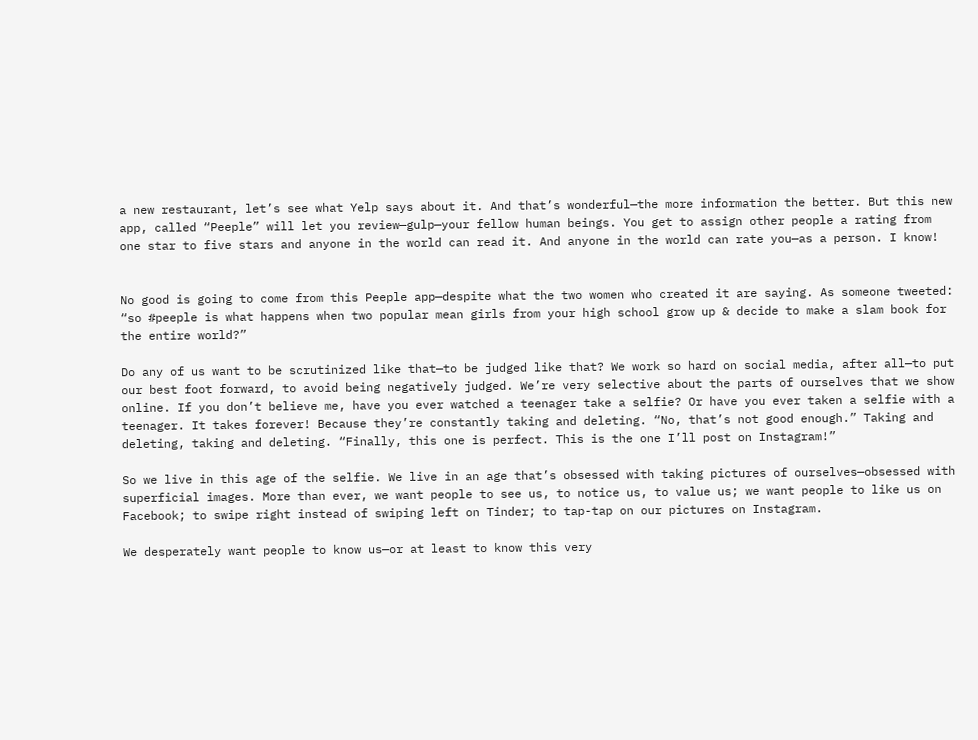a new restaurant, let’s see what Yelp says about it. And that’s wonderful—the more information the better. But this new app, called “Peeple” will let you review—gulp—your fellow human beings. You get to assign other people a rating from one star to five stars and anyone in the world can read it. And anyone in the world can rate you—as a person. I know!


No good is going to come from this Peeple app—despite what the two women who created it are saying. As someone tweeted: “so #peeple is what happens when two popular mean girls from your high school grow up & decide to make a slam book for the entire world?”

Do any of us want to be scrutinized like that—to be judged like that? We work so hard on social media, after all—to put our best foot forward, to avoid being negatively judged. We’re very selective about the parts of ourselves that we show online. If you don’t believe me, have you ever watched a teenager take a selfie? Or have you ever taken a selfie with a teenager. It takes forever! Because they’re constantly taking and deleting. “No, that’s not good enough.” Taking and deleting, taking and deleting. “Finally, this one is perfect. This is the one I’ll post on Instagram!”

So we live in this age of the selfie. We live in an age that’s obsessed with taking pictures of ourselves—obsessed with superficial images. More than ever, we want people to see us, to notice us, to value us; we want people to like us on Facebook; to swipe right instead of swiping left on Tinder; to tap-tap on our pictures on Instagram.

We desperately want people to know us—or at least to know this very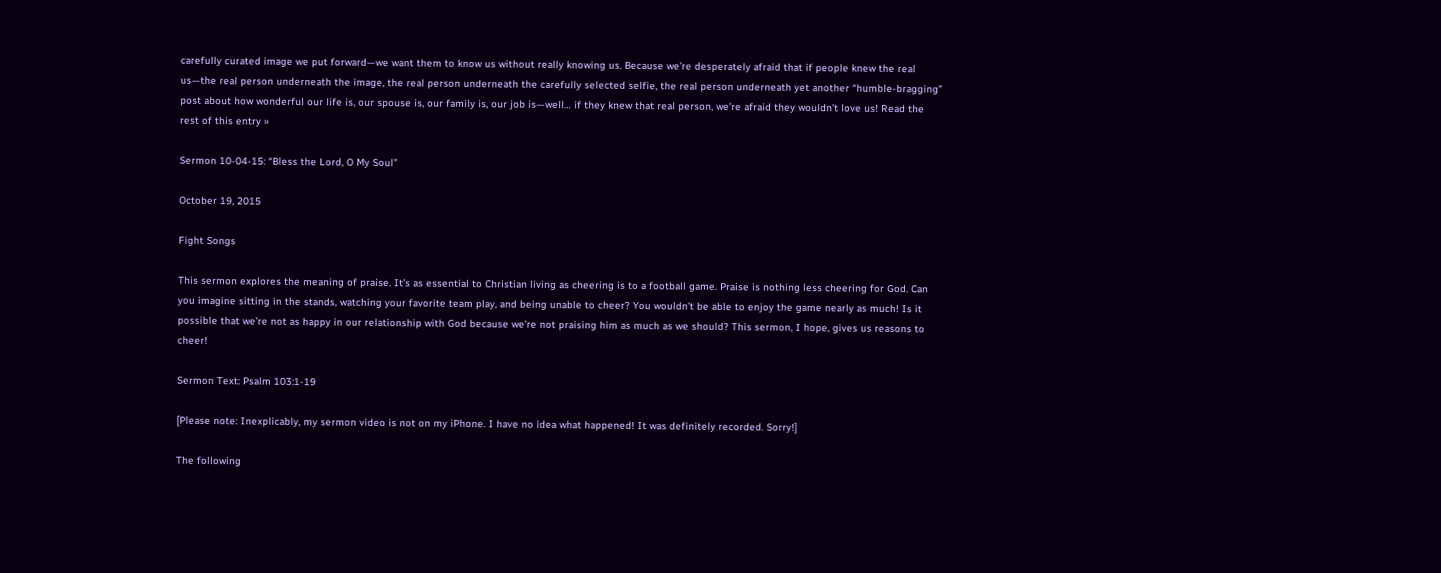carefully curated image we put forward—we want them to know us without really knowing us. Because we’re desperately afraid that if people knew the real us—the real person underneath the image, the real person underneath the carefully selected selfie, the real person underneath yet another “humble-bragging” post about how wonderful our life is, our spouse is, our family is, our job is—well… if they knew that real person, we’re afraid they wouldn’t love us! Read the rest of this entry »

Sermon 10-04-15: “Bless the Lord, O My Soul”

October 19, 2015

Fight Songs

This sermon explores the meaning of praise. It’s as essential to Christian living as cheering is to a football game. Praise is nothing less cheering for God. Can you imagine sitting in the stands, watching your favorite team play, and being unable to cheer? You wouldn’t be able to enjoy the game nearly as much! Is it possible that we’re not as happy in our relationship with God because we’re not praising him as much as we should? This sermon, I hope, gives us reasons to cheer!

Sermon Text: Psalm 103:1-19

[Please note: Inexplicably, my sermon video is not on my iPhone. I have no idea what happened! It was definitely recorded. Sorry!]

The following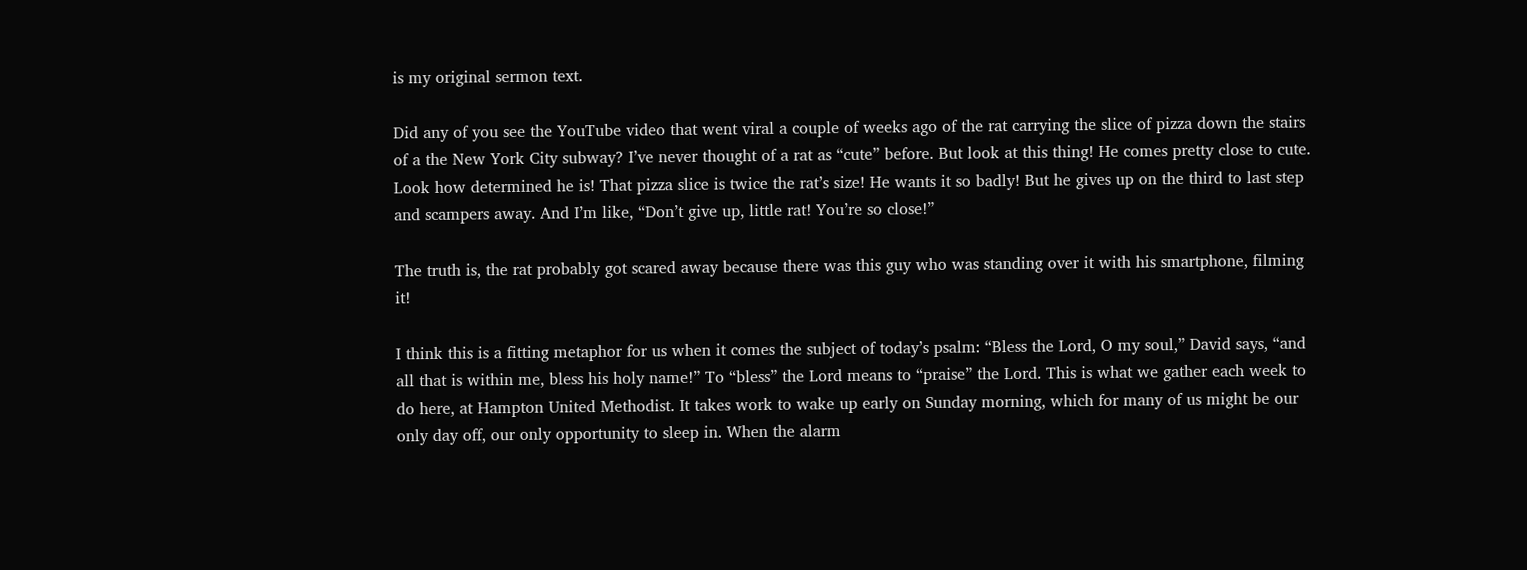is my original sermon text.

Did any of you see the YouTube video that went viral a couple of weeks ago of the rat carrying the slice of pizza down the stairs of a the New York City subway? I’ve never thought of a rat as “cute” before. But look at this thing! He comes pretty close to cute. Look how determined he is! That pizza slice is twice the rat’s size! He wants it so badly! But he gives up on the third to last step and scampers away. And I’m like, “Don’t give up, little rat! You’re so close!”

The truth is, the rat probably got scared away because there was this guy who was standing over it with his smartphone, filming it!

I think this is a fitting metaphor for us when it comes the subject of today’s psalm: “Bless the Lord, O my soul,” David says, “and all that is within me, bless his holy name!” To “bless” the Lord means to “praise” the Lord. This is what we gather each week to do here, at Hampton United Methodist. It takes work to wake up early on Sunday morning, which for many of us might be our only day off, our only opportunity to sleep in. When the alarm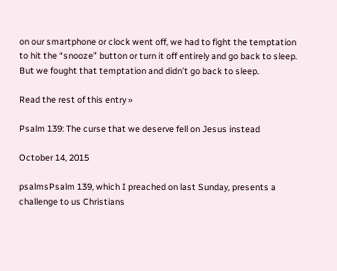on our smartphone or clock went off, we had to fight the temptation to hit the “snooze” button or turn it off entirely and go back to sleep. But we fought that temptation and didn’t go back to sleep.

Read the rest of this entry »

Psalm 139: The curse that we deserve fell on Jesus instead

October 14, 2015

psalmsPsalm 139, which I preached on last Sunday, presents a challenge to us Christians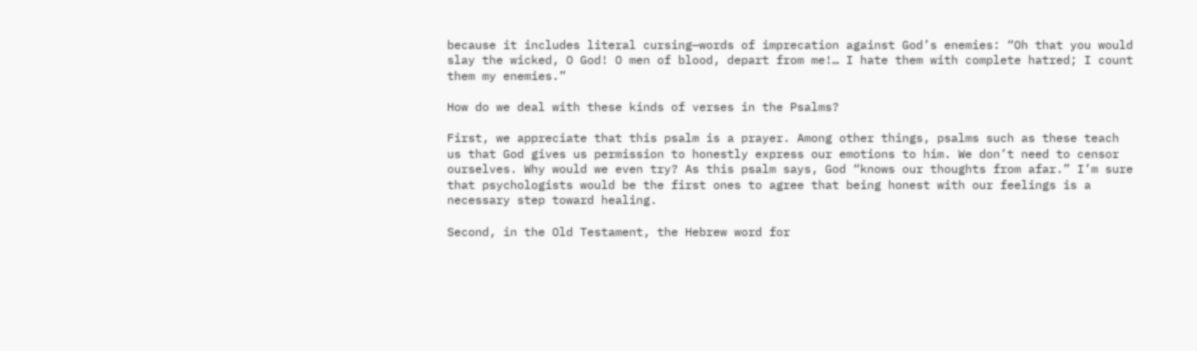because it includes literal cursing—words of imprecation against God’s enemies: “Oh that you would slay the wicked, O God! O men of blood, depart from me!… I hate them with complete hatred; I count them my enemies.”

How do we deal with these kinds of verses in the Psalms?

First, we appreciate that this psalm is a prayer. Among other things, psalms such as these teach us that God gives us permission to honestly express our emotions to him. We don’t need to censor ourselves. Why would we even try? As this psalm says, God “knows our thoughts from afar.” I’m sure that psychologists would be the first ones to agree that being honest with our feelings is a necessary step toward healing.

Second, in the Old Testament, the Hebrew word for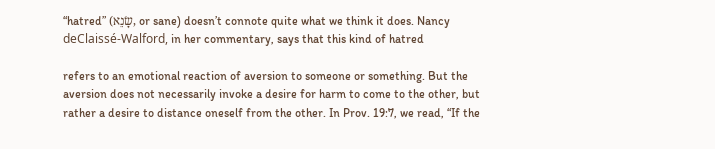“hatred” (שָׂנֵא, or sane) doesn’t connote quite what we think it does. Nancy deClaissé-Walford, in her commentary, says that this kind of hatred

refers to an emotional reaction of aversion to someone or something. But the aversion does not necessarily invoke a desire for harm to come to the other, but rather a desire to distance oneself from the other. In Prov. 19:7, we read, “If the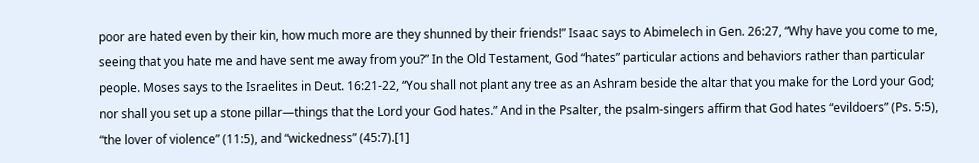poor are hated even by their kin, how much more are they shunned by their friends!” Isaac says to Abimelech in Gen. 26:27, “Why have you come to me, seeing that you hate me and have sent me away from you?” In the Old Testament, God “hates” particular actions and behaviors rather than particular people. Moses says to the Israelites in Deut. 16:21-22, “You shall not plant any tree as an Ashram beside the altar that you make for the Lord your God; nor shall you set up a stone pillar—things that the Lord your God hates.” And in the Psalter, the psalm-singers affirm that God hates “evildoers” (Ps. 5:5), “the lover of violence” (11:5), and “wickedness” (45:7).[1]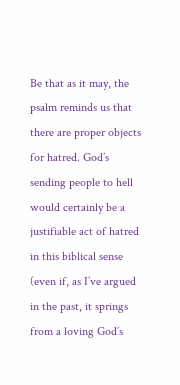Be that as it may, the psalm reminds us that there are proper objects for hatred. God’s sending people to hell would certainly be a justifiable act of hatred in this biblical sense (even if, as I’ve argued in the past, it springs from a loving God’s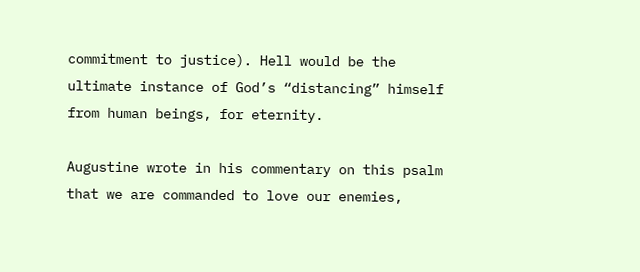commitment to justice). Hell would be the ultimate instance of God’s “distancing” himself from human beings, for eternity.

Augustine wrote in his commentary on this psalm that we are commanded to love our enemies,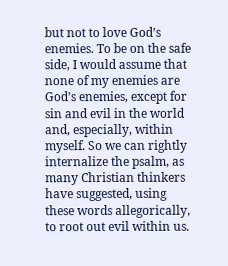but not to love God’s enemies. To be on the safe side, I would assume that none of my enemies are God’s enemies, except for sin and evil in the world and, especially, within myself. So we can rightly internalize the psalm, as many Christian thinkers have suggested, using these words allegorically, to root out evil within us.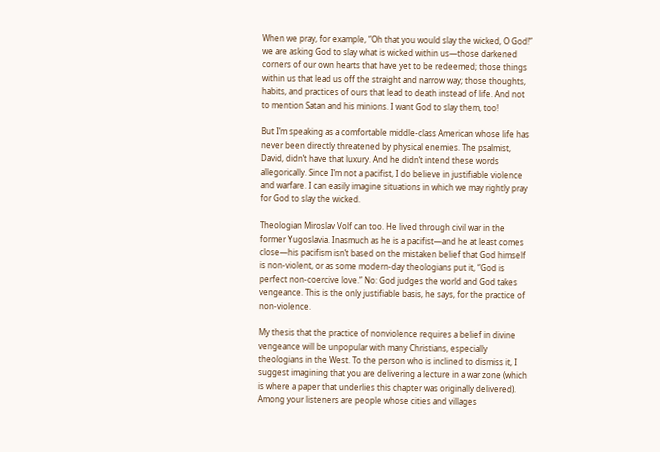When we pray, for example, “Oh that you would slay the wicked, O God!” we are asking God to slay what is wicked within us—those darkened corners of our own hearts that have yet to be redeemed; those things within us that lead us off the straight and narrow way; those thoughts, habits, and practices of ours that lead to death instead of life. And not to mention Satan and his minions. I want God to slay them, too!

But I’m speaking as a comfortable middle-class American whose life has never been directly threatened by physical enemies. The psalmist, David, didn’t have that luxury. And he didn’t intend these words allegorically. Since I’m not a pacifist, I do believe in justifiable violence and warfare. I can easily imagine situations in which we may rightly pray for God to slay the wicked.

Theologian Miroslav Volf can too. He lived through civil war in the former Yugoslavia. Inasmuch as he is a pacifist—and he at least comes close—his pacifism isn’t based on the mistaken belief that God himself is non-violent, or as some modern-day theologians put it, “God is perfect non-coercive love.” No: God judges the world and God takes vengeance. This is the only justifiable basis, he says, for the practice of non-violence.

My thesis that the practice of nonviolence requires a belief in divine vengeance will be unpopular with many Christians, especially theologians in the West. To the person who is inclined to dismiss it, I suggest imagining that you are delivering a lecture in a war zone (which is where a paper that underlies this chapter was originally delivered). Among your listeners are people whose cities and villages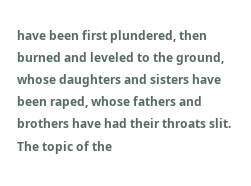have been first plundered, then burned and leveled to the ground, whose daughters and sisters have been raped, whose fathers and brothers have had their throats slit. The topic of the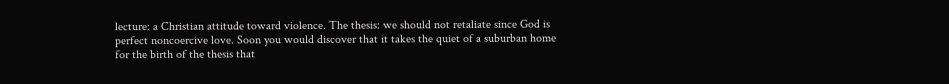lecture: a Christian attitude toward violence. The thesis: we should not retaliate since God is perfect noncoercive love. Soon you would discover that it takes the quiet of a suburban home for the birth of the thesis that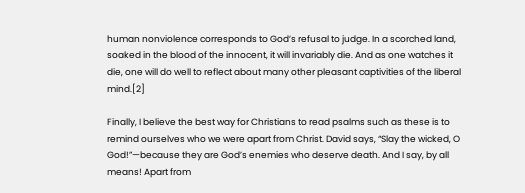human nonviolence corresponds to God’s refusal to judge. In a scorched land, soaked in the blood of the innocent, it will invariably die. And as one watches it die, one will do well to reflect about many other pleasant captivities of the liberal mind.[2]

Finally, I believe the best way for Christians to read psalms such as these is to remind ourselves who we were apart from Christ. David says, “Slay the wicked, O God!”—because they are God’s enemies who deserve death. And I say, by all means! Apart from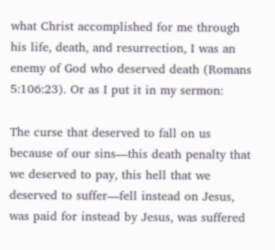what Christ accomplished for me through his life, death, and resurrection, I was an enemy of God who deserved death (Romans 5:106:23). Or as I put it in my sermon:

The curse that deserved to fall on us because of our sins—this death penalty that we deserved to pay, this hell that we deserved to suffer—fell instead on Jesus, was paid for instead by Jesus, was suffered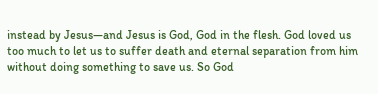instead by Jesus—and Jesus is God, God in the flesh. God loved us too much to let us to suffer death and eternal separation from him without doing something to save us. So God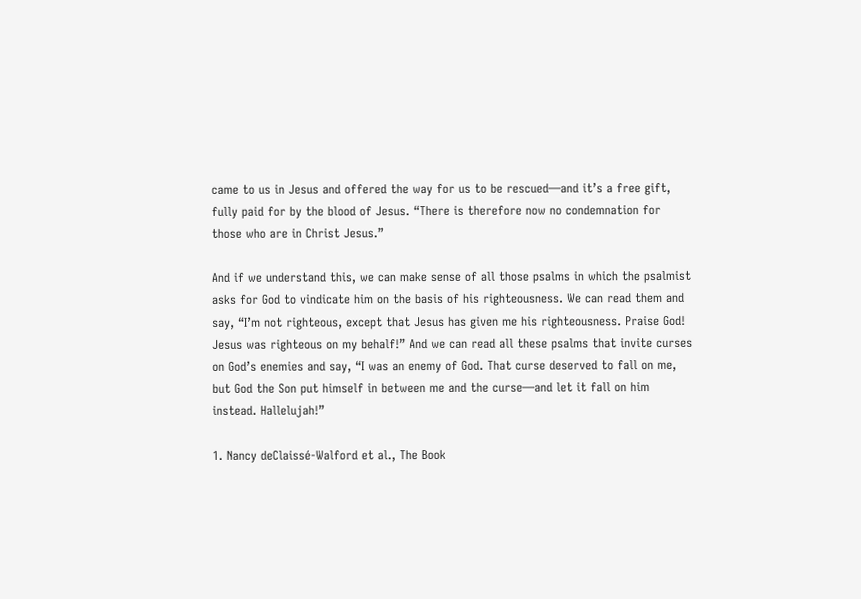came to us in Jesus and offered the way for us to be rescued—and it’s a free gift, fully paid for by the blood of Jesus. “There is therefore now no condemnation for those who are in Christ Jesus.”

And if we understand this, we can make sense of all those psalms in which the psalmist asks for God to vindicate him on the basis of his righteousness. We can read them and say, “I’m not righteous, except that Jesus has given me his righteousness. Praise God! Jesus was righteous on my behalf!” And we can read all these psalms that invite curses on God’s enemies and say, “I was an enemy of God. That curse deserved to fall on me, but God the Son put himself in between me and the curse—and let it fall on him instead. Hallelujah!”

1. Nancy deClaissé-Walford et al., The Book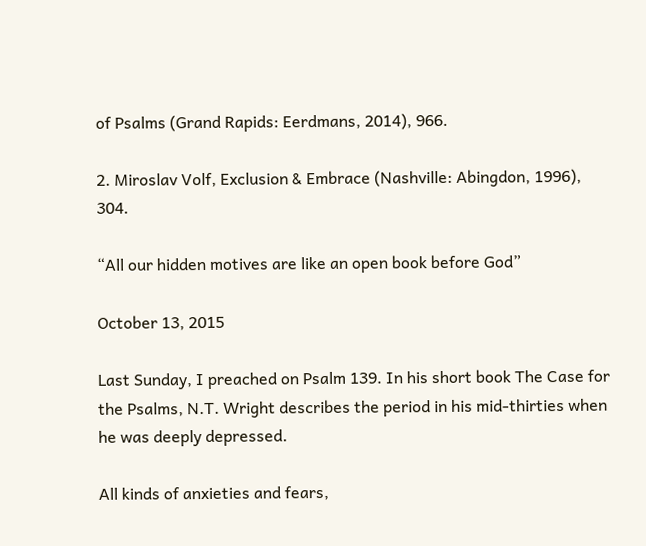of Psalms (Grand Rapids: Eerdmans, 2014), 966.

2. Miroslav Volf, Exclusion & Embrace (Nashville: Abingdon, 1996), 304.

“All our hidden motives are like an open book before God”

October 13, 2015

Last Sunday, I preached on Psalm 139. In his short book The Case for the Psalms, N.T. Wright describes the period in his mid-thirties when he was deeply depressed.

All kinds of anxieties and fears,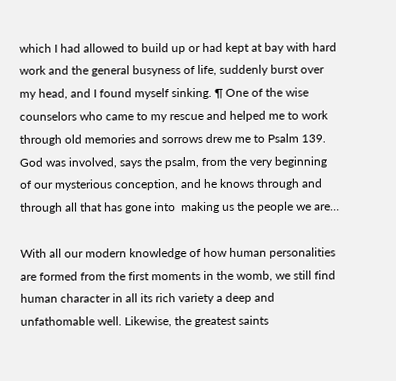which I had allowed to build up or had kept at bay with hard work and the general busyness of life, suddenly burst over my head, and I found myself sinking. ¶ One of the wise counselors who came to my rescue and helped me to work through old memories and sorrows drew me to Psalm 139. God was involved, says the psalm, from the very beginning of our mysterious conception, and he knows through and through all that has gone into  making us the people we are…

With all our modern knowledge of how human personalities are formed from the first moments in the womb, we still find human character in all its rich variety a deep and unfathomable well. Likewise, the greatest saints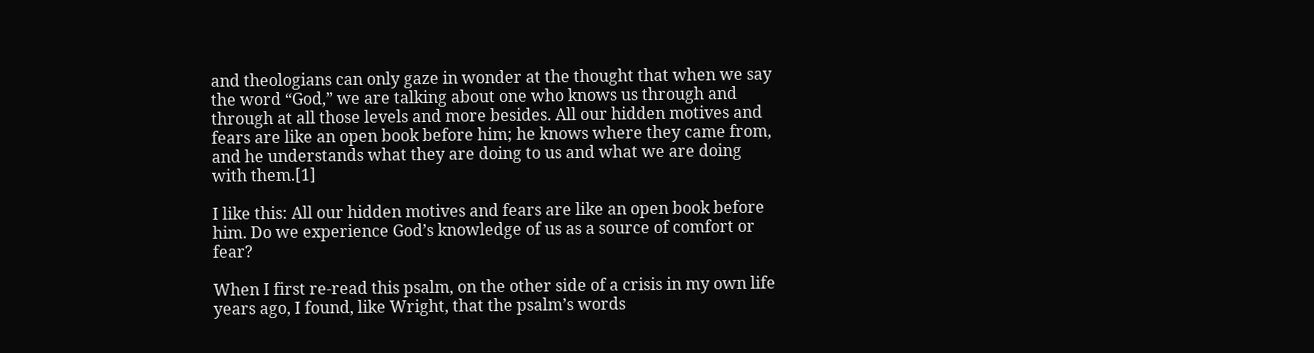and theologians can only gaze in wonder at the thought that when we say the word “God,” we are talking about one who knows us through and through at all those levels and more besides. All our hidden motives and fears are like an open book before him; he knows where they came from, and he understands what they are doing to us and what we are doing with them.[1]

I like this: All our hidden motives and fears are like an open book before him. Do we experience God’s knowledge of us as a source of comfort or fear?

When I first re-read this psalm, on the other side of a crisis in my own life years ago, I found, like Wright, that the psalm’s words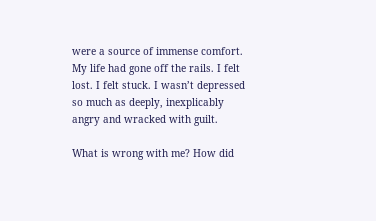were a source of immense comfort. My life had gone off the rails. I felt lost. I felt stuck. I wasn’t depressed so much as deeply, inexplicably angry and wracked with guilt.

What is wrong with me? How did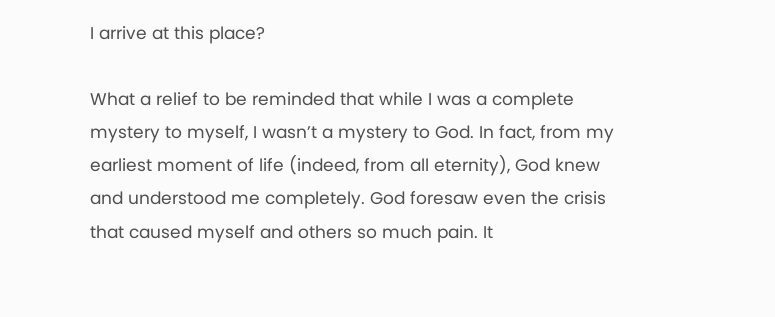I arrive at this place?

What a relief to be reminded that while I was a complete mystery to myself, I wasn’t a mystery to God. In fact, from my earliest moment of life (indeed, from all eternity), God knew and understood me completely. God foresaw even the crisis that caused myself and others so much pain. It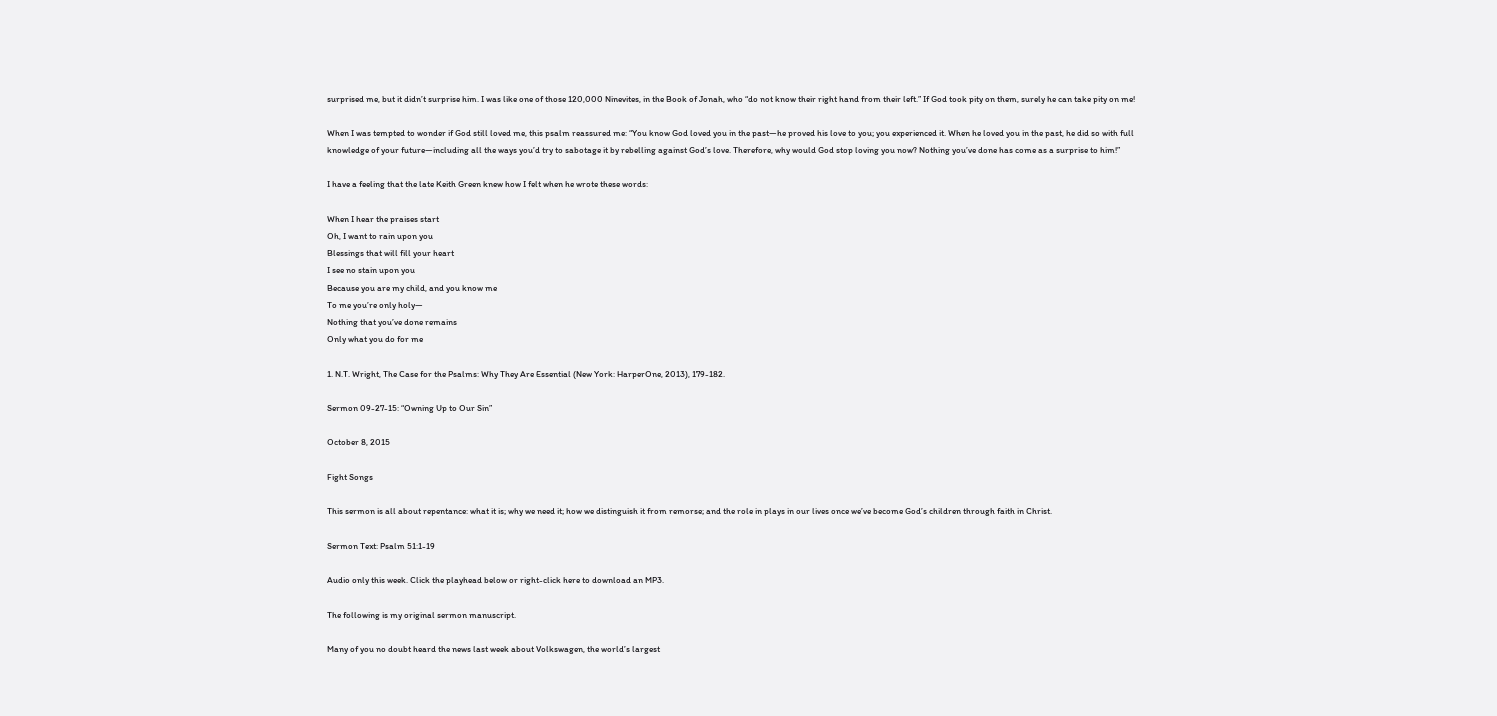surprised me, but it didn’t surprise him. I was like one of those 120,000 Ninevites, in the Book of Jonah, who “do not know their right hand from their left.” If God took pity on them, surely he can take pity on me!

When I was tempted to wonder if God still loved me, this psalm reassured me: “You know God loved you in the past—he proved his love to you; you experienced it. When he loved you in the past, he did so with full knowledge of your future—including all the ways you’d try to sabotage it by rebelling against God’s love. Therefore, why would God stop loving you now? Nothing you’ve done has come as a surprise to him!”

I have a feeling that the late Keith Green knew how I felt when he wrote these words:

When I hear the praises start
Oh, I want to rain upon you
Blessings that will fill your heart
I see no stain upon you
Because you are my child, and you know me
To me you’re only holy—
Nothing that you’ve done remains
Only what you do for me

1. N.T. Wright, The Case for the Psalms: Why They Are Essential (New York: HarperOne, 2013), 179-182.

Sermon 09-27-15: “Owning Up to Our Sin”

October 8, 2015

Fight Songs

This sermon is all about repentance: what it is; why we need it; how we distinguish it from remorse; and the role in plays in our lives once we’ve become God’s children through faith in Christ.

Sermon Text: Psalm 51:1-19

Audio only this week. Click the playhead below or right-click here to download an MP3.

The following is my original sermon manuscript.

Many of you no doubt heard the news last week about Volkswagen, the world’s largest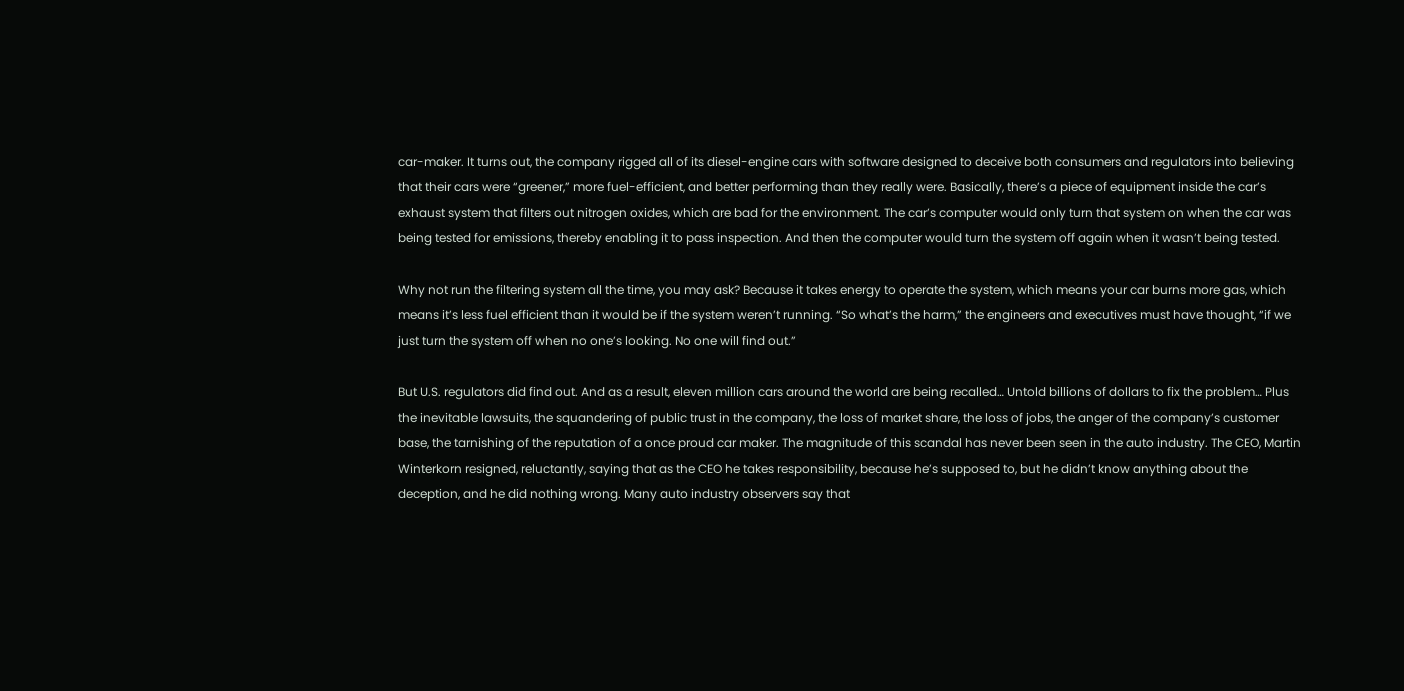car-maker. It turns out, the company rigged all of its diesel-engine cars with software designed to deceive both consumers and regulators into believing that their cars were “greener,” more fuel-efficient, and better performing than they really were. Basically, there’s a piece of equipment inside the car’s exhaust system that filters out nitrogen oxides, which are bad for the environment. The car’s computer would only turn that system on when the car was being tested for emissions, thereby enabling it to pass inspection. And then the computer would turn the system off again when it wasn’t being tested.

Why not run the filtering system all the time, you may ask? Because it takes energy to operate the system, which means your car burns more gas, which means it’s less fuel efficient than it would be if the system weren’t running. “So what’s the harm,” the engineers and executives must have thought, “if we just turn the system off when no one’s looking. No one will find out.”

But U.S. regulators did find out. And as a result, eleven million cars around the world are being recalled… Untold billions of dollars to fix the problem… Plus the inevitable lawsuits, the squandering of public trust in the company, the loss of market share, the loss of jobs, the anger of the company’s customer base, the tarnishing of the reputation of a once proud car maker. The magnitude of this scandal has never been seen in the auto industry. The CEO, Martin Winterkorn resigned, reluctantly, saying that as the CEO he takes responsibility, because he’s supposed to, but he didn’t know anything about the deception, and he did nothing wrong. Many auto industry observers say that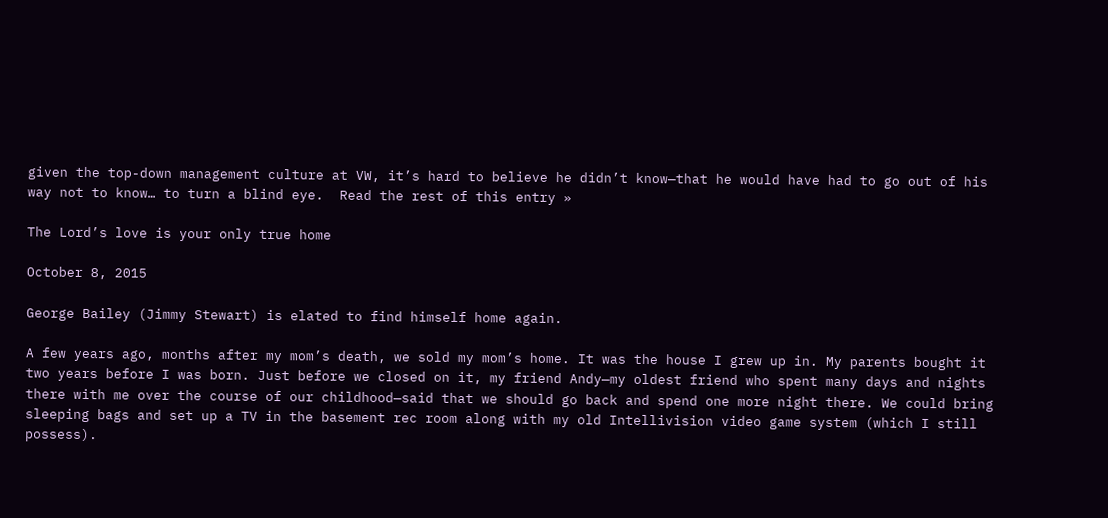given the top-down management culture at VW, it’s hard to believe he didn’t know—that he would have had to go out of his way not to know… to turn a blind eye.  Read the rest of this entry »

The Lord’s love is your only true home

October 8, 2015

George Bailey (Jimmy Stewart) is elated to find himself home again.

A few years ago, months after my mom’s death, we sold my mom’s home. It was the house I grew up in. My parents bought it two years before I was born. Just before we closed on it, my friend Andy—my oldest friend who spent many days and nights there with me over the course of our childhood—said that we should go back and spend one more night there. We could bring sleeping bags and set up a TV in the basement rec room along with my old Intellivision video game system (which I still possess).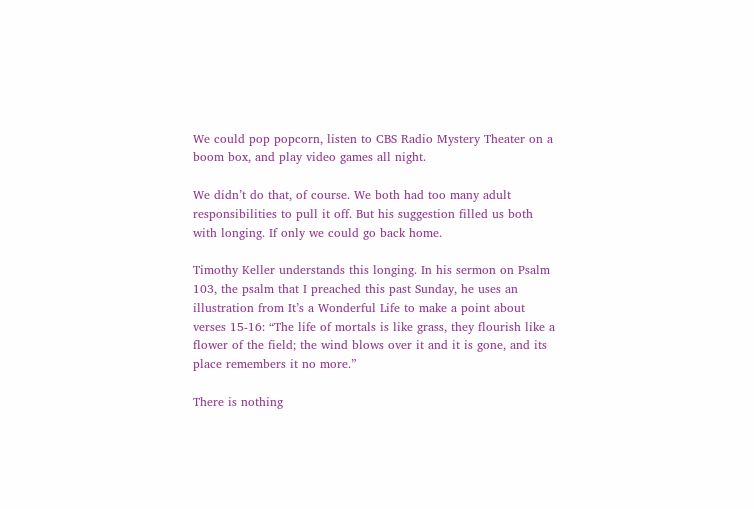We could pop popcorn, listen to CBS Radio Mystery Theater on a boom box, and play video games all night.

We didn’t do that, of course. We both had too many adult responsibilities to pull it off. But his suggestion filled us both with longing. If only we could go back home.

Timothy Keller understands this longing. In his sermon on Psalm 103, the psalm that I preached this past Sunday, he uses an illustration from It’s a Wonderful Life to make a point about verses 15-16: “The life of mortals is like grass, they flourish like a flower of the field; the wind blows over it and it is gone, and its place remembers it no more.”

There is nothing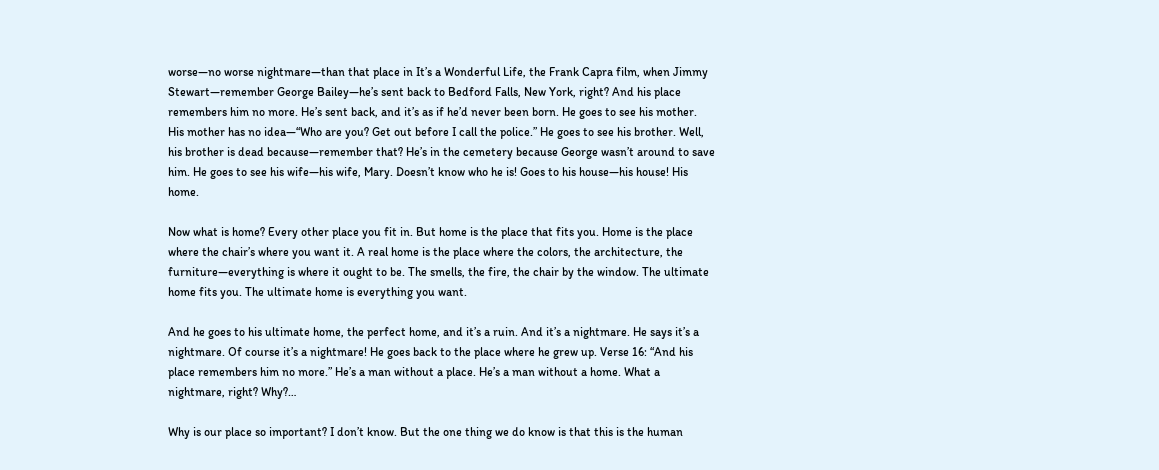worse—no worse nightmare—than that place in It’s a Wonderful Life, the Frank Capra film, when Jimmy Stewart—remember George Bailey—he’s sent back to Bedford Falls, New York, right? And his place remembers him no more. He’s sent back, and it’s as if he’d never been born. He goes to see his mother. His mother has no idea—“Who are you? Get out before I call the police.” He goes to see his brother. Well, his brother is dead because—remember that? He’s in the cemetery because George wasn’t around to save him. He goes to see his wife—his wife, Mary. Doesn’t know who he is! Goes to his house—his house! His home.

Now what is home? Every other place you fit in. But home is the place that fits you. Home is the place where the chair’s where you want it. A real home is the place where the colors, the architecture, the furniture—everything is where it ought to be. The smells, the fire, the chair by the window. The ultimate home fits you. The ultimate home is everything you want.

And he goes to his ultimate home, the perfect home, and it’s a ruin. And it’s a nightmare. He says it’s a nightmare. Of course it’s a nightmare! He goes back to the place where he grew up. Verse 16: “And his place remembers him no more.” He’s a man without a place. He’s a man without a home. What a nightmare, right? Why?…

Why is our place so important? I don’t know. But the one thing we do know is that this is the human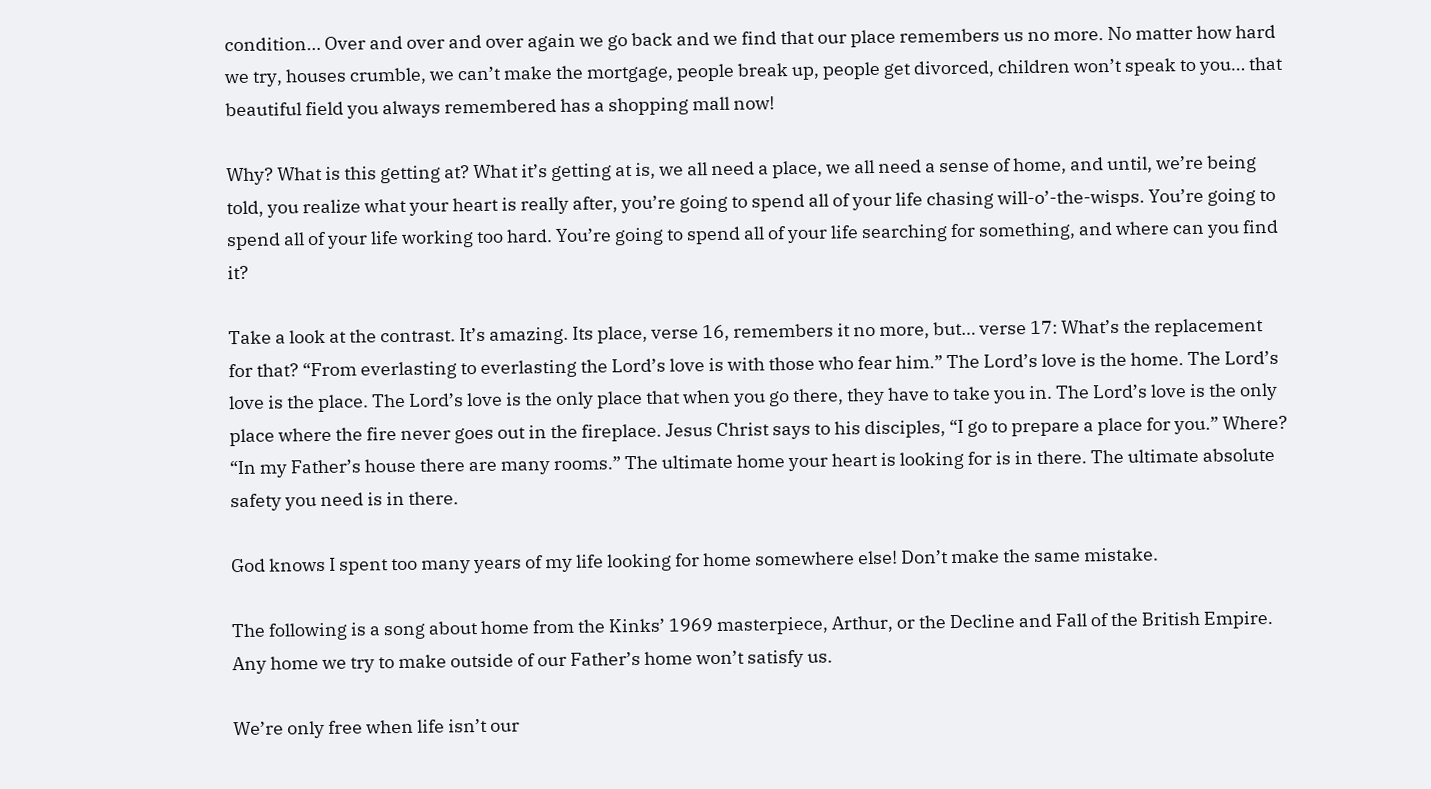condition… Over and over and over again we go back and we find that our place remembers us no more. No matter how hard we try, houses crumble, we can’t make the mortgage, people break up, people get divorced, children won’t speak to you… that beautiful field you always remembered has a shopping mall now!

Why? What is this getting at? What it’s getting at is, we all need a place, we all need a sense of home, and until, we’re being told, you realize what your heart is really after, you’re going to spend all of your life chasing will-o’-the-wisps. You’re going to spend all of your life working too hard. You’re going to spend all of your life searching for something, and where can you find it?

Take a look at the contrast. It’s amazing. Its place, verse 16, remembers it no more, but… verse 17: What’s the replacement for that? “From everlasting to everlasting the Lord’s love is with those who fear him.” The Lord’s love is the home. The Lord’s love is the place. The Lord’s love is the only place that when you go there, they have to take you in. The Lord’s love is the only place where the fire never goes out in the fireplace. Jesus Christ says to his disciples, “I go to prepare a place for you.” Where? “In my Father’s house there are many rooms.” The ultimate home your heart is looking for is in there. The ultimate absolute safety you need is in there.

God knows I spent too many years of my life looking for home somewhere else! Don’t make the same mistake.

The following is a song about home from the Kinks’ 1969 masterpiece, Arthur, or the Decline and Fall of the British Empire. Any home we try to make outside of our Father’s home won’t satisfy us.

We’re only free when life isn’t our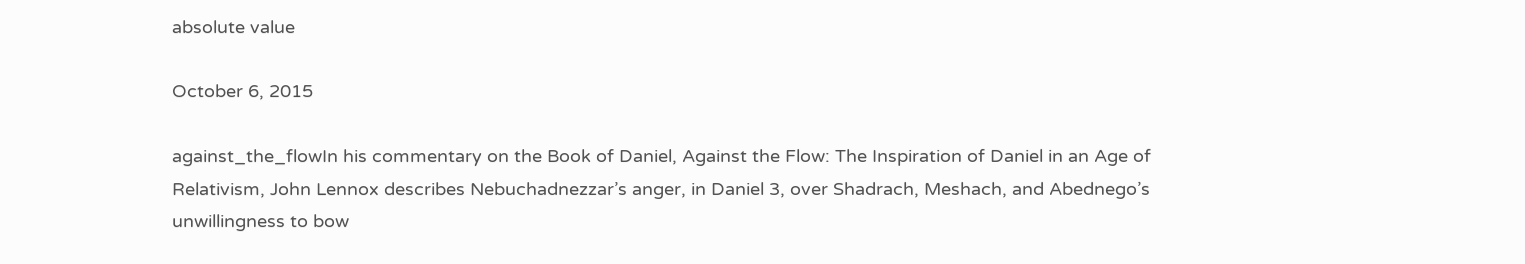absolute value

October 6, 2015

against_the_flowIn his commentary on the Book of Daniel, Against the Flow: The Inspiration of Daniel in an Age of Relativism, John Lennox describes Nebuchadnezzar’s anger, in Daniel 3, over Shadrach, Meshach, and Abednego’s unwillingness to bow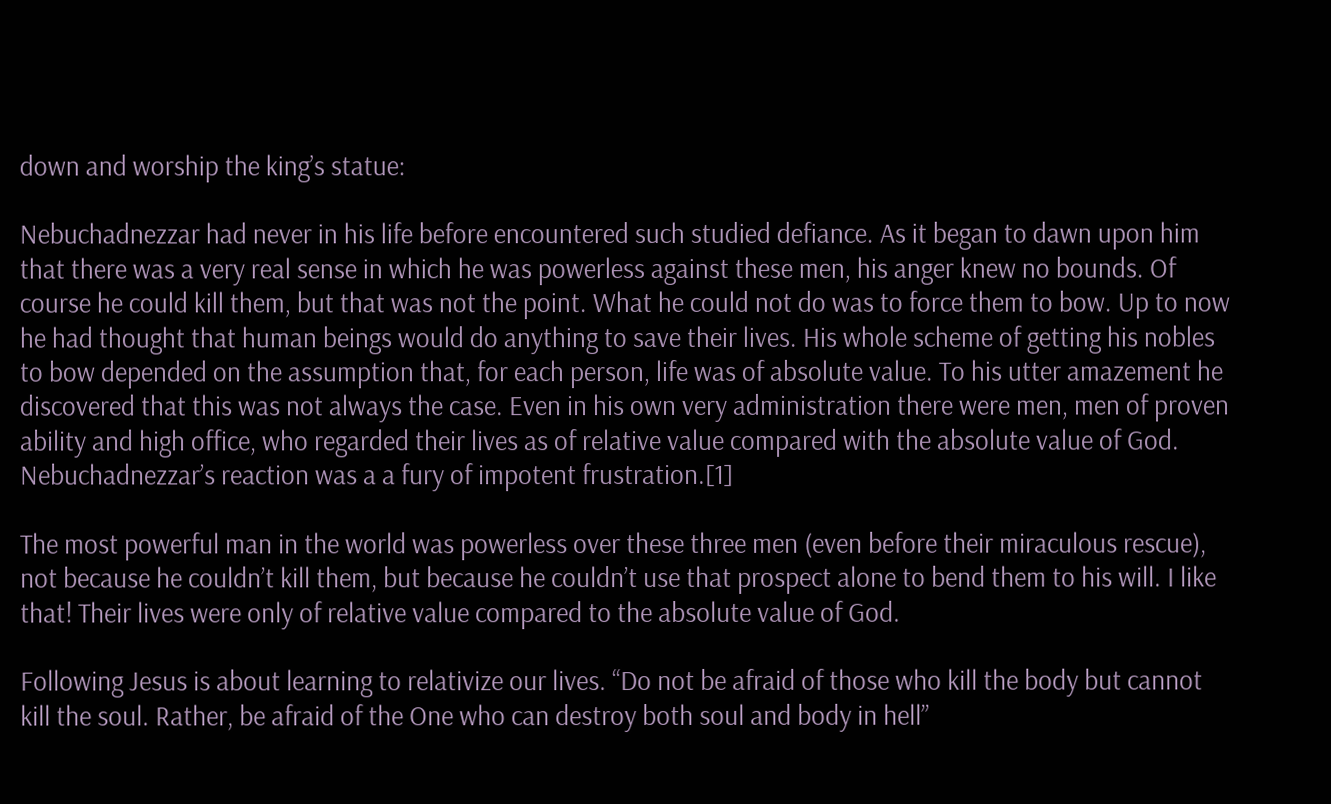down and worship the king’s statue:

Nebuchadnezzar had never in his life before encountered such studied defiance. As it began to dawn upon him that there was a very real sense in which he was powerless against these men, his anger knew no bounds. Of course he could kill them, but that was not the point. What he could not do was to force them to bow. Up to now he had thought that human beings would do anything to save their lives. His whole scheme of getting his nobles to bow depended on the assumption that, for each person, life was of absolute value. To his utter amazement he discovered that this was not always the case. Even in his own very administration there were men, men of proven ability and high office, who regarded their lives as of relative value compared with the absolute value of God. Nebuchadnezzar’s reaction was a a fury of impotent frustration.[1]

The most powerful man in the world was powerless over these three men (even before their miraculous rescue), not because he couldn’t kill them, but because he couldn’t use that prospect alone to bend them to his will. I like that! Their lives were only of relative value compared to the absolute value of God.

Following Jesus is about learning to relativize our lives. “Do not be afraid of those who kill the body but cannot kill the soul. Rather, be afraid of the One who can destroy both soul and body in hell”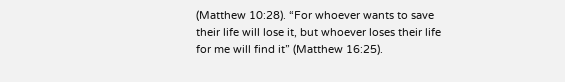(Matthew 10:28). “For whoever wants to save their life will lose it, but whoever loses their life for me will find it” (Matthew 16:25).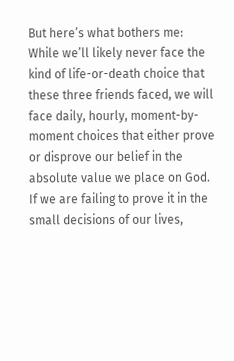But here’s what bothers me: While we’ll likely never face the kind of life-or-death choice that these three friends faced, we will face daily, hourly, moment-by-moment choices that either prove or disprove our belief in the absolute value we place on God. If we are failing to prove it in the small decisions of our lives,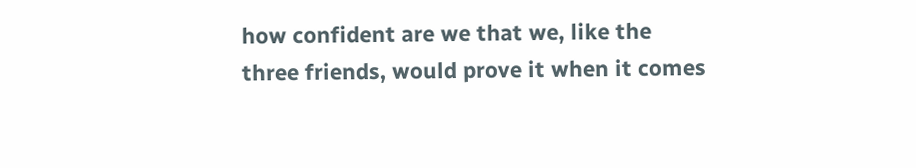how confident are we that we, like the three friends, would prove it when it comes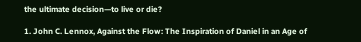the ultimate decision—to live or die?

1. John C. Lennox, Against the Flow: The Inspiration of Daniel in an Age of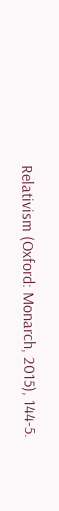Relativism (Oxford: Monarch, 2015), 144-5.